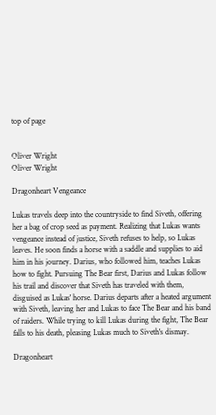top of page


Oliver Wright
Oliver Wright

Dragonheart Vengeance

Lukas travels deep into the countryside to find Siveth, offering her a bag of crop seed as payment. Realizing that Lukas wants vengeance instead of justice, Siveth refuses to help, so Lukas leaves. He soon finds a horse with a saddle and supplies to aid him in his journey. Darius, who followed him, teaches Lukas how to fight. Pursuing The Bear first, Darius and Lukas follow his trail and discover that Siveth has traveled with them, disguised as Lukas' horse. Darius departs after a heated argument with Siveth, leaving her and Lukas to face The Bear and his band of raiders. While trying to kill Lukas during the fight, The Bear falls to his death, pleasing Lukas much to Siveth's dismay.

Dragonheart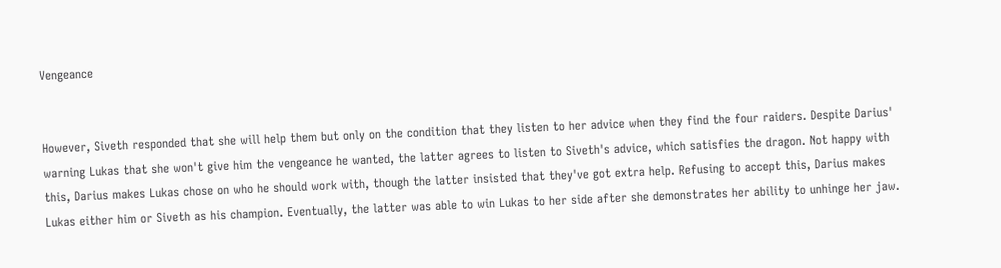Vengeance


However, Siveth responded that she will help them but only on the condition that they listen to her advice when they find the four raiders. Despite Darius' warning Lukas that she won't give him the vengeance he wanted, the latter agrees to listen to Siveth's advice, which satisfies the dragon. Not happy with this, Darius makes Lukas chose on who he should work with, though the latter insisted that they've got extra help. Refusing to accept this, Darius makes Lukas either him or Siveth as his champion. Eventually, the latter was able to win Lukas to her side after she demonstrates her ability to unhinge her jaw.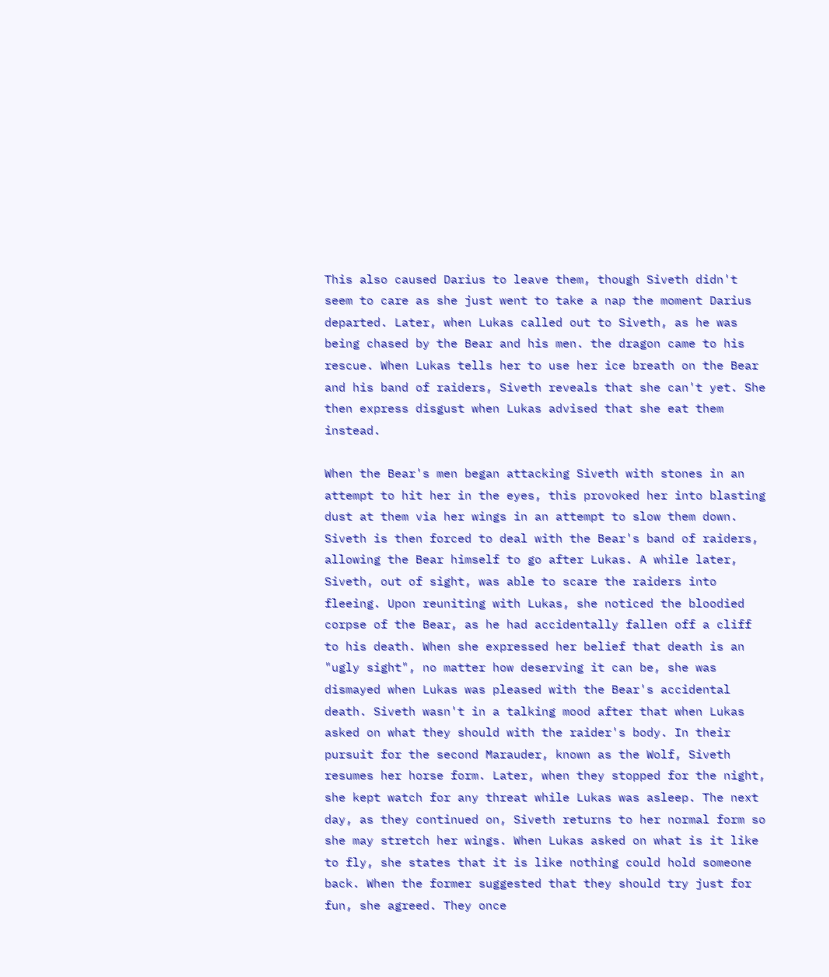This also caused Darius to leave them, though Siveth didn't seem to care as she just went to take a nap the moment Darius departed. Later, when Lukas called out to Siveth, as he was being chased by the Bear and his men. the dragon came to his rescue. When Lukas tells her to use her ice breath on the Bear and his band of raiders, Siveth reveals that she can't yet. She then express disgust when Lukas advised that she eat them instead.

When the Bear's men began attacking Siveth with stones in an attempt to hit her in the eyes, this provoked her into blasting dust at them via her wings in an attempt to slow them down. Siveth is then forced to deal with the Bear's band of raiders, allowing the Bear himself to go after Lukas. A while later, Siveth, out of sight, was able to scare the raiders into fleeing. Upon reuniting with Lukas, she noticed the bloodied corpse of the Bear, as he had accidentally fallen off a cliff to his death. When she expressed her belief that death is an "ugly sight", no matter how deserving it can be, she was dismayed when Lukas was pleased with the Bear's accidental death. Siveth wasn't in a talking mood after that when Lukas asked on what they should with the raider's body. In their pursuit for the second Marauder, known as the Wolf, Siveth resumes her horse form. Later, when they stopped for the night, she kept watch for any threat while Lukas was asleep. The next day, as they continued on, Siveth returns to her normal form so she may stretch her wings. When Lukas asked on what is it like to fly, she states that it is like nothing could hold someone back. When the former suggested that they should try just for fun, she agreed. They once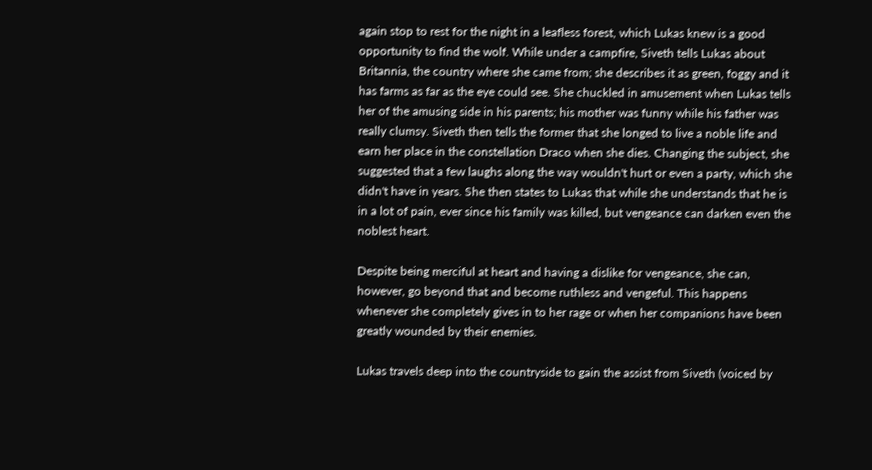again stop to rest for the night in a leafless forest, which Lukas knew is a good opportunity to find the wolf. While under a campfire, Siveth tells Lukas about Britannia, the country where she came from; she describes it as green, foggy and it has farms as far as the eye could see. She chuckled in amusement when Lukas tells her of the amusing side in his parents; his mother was funny while his father was really clumsy. Siveth then tells the former that she longed to live a noble life and earn her place in the constellation Draco when she dies. Changing the subject, she suggested that a few laughs along the way wouldn't hurt or even a party, which she didn't have in years. She then states to Lukas that while she understands that he is in a lot of pain, ever since his family was killed, but vengeance can darken even the noblest heart.

Despite being merciful at heart and having a dislike for vengeance, she can, however, go beyond that and become ruthless and vengeful. This happens whenever she completely gives in to her rage or when her companions have been greatly wounded by their enemies.

Lukas travels deep into the countryside to gain the assist from Siveth (voiced by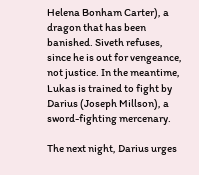Helena Bonham Carter), a dragon that has been banished. Siveth refuses, since he is out for vengeance, not justice. In the meantime, Lukas is trained to fight by Darius (Joseph Millson), a sword-fighting mercenary.

The next night, Darius urges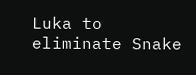Luka to eliminate Snake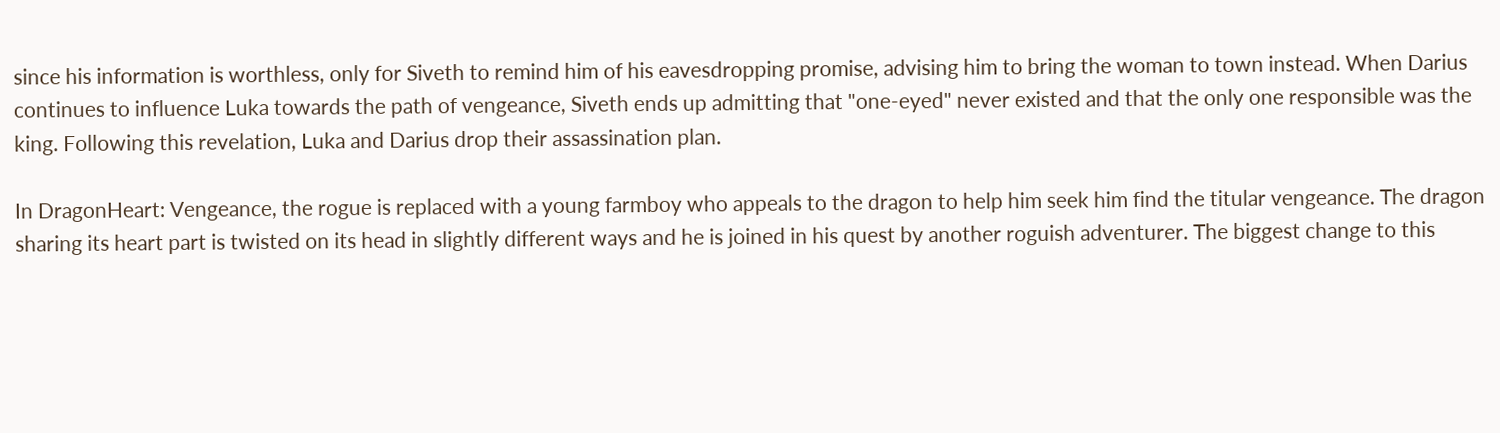since his information is worthless, only for Siveth to remind him of his eavesdropping promise, advising him to bring the woman to town instead. When Darius continues to influence Luka towards the path of vengeance, Siveth ends up admitting that "one-eyed" never existed and that the only one responsible was the king. Following this revelation, Luka and Darius drop their assassination plan.

In DragonHeart: Vengeance, the rogue is replaced with a young farmboy who appeals to the dragon to help him seek him find the titular vengeance. The dragon sharing its heart part is twisted on its head in slightly different ways and he is joined in his quest by another roguish adventurer. The biggest change to this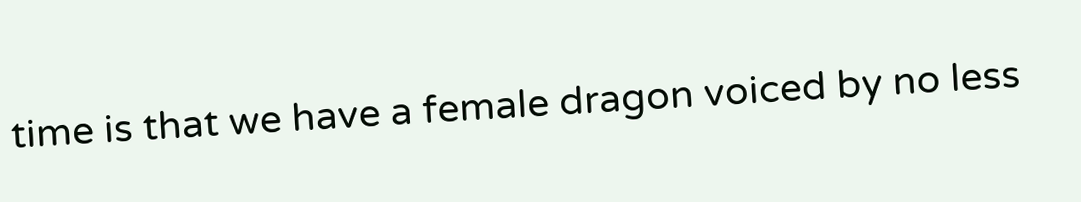time is that we have a female dragon voiced by no less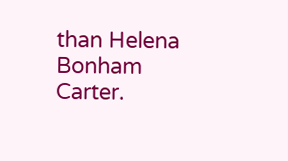than Helena Bonham Carter.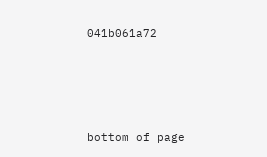041b061a72




bottom of page